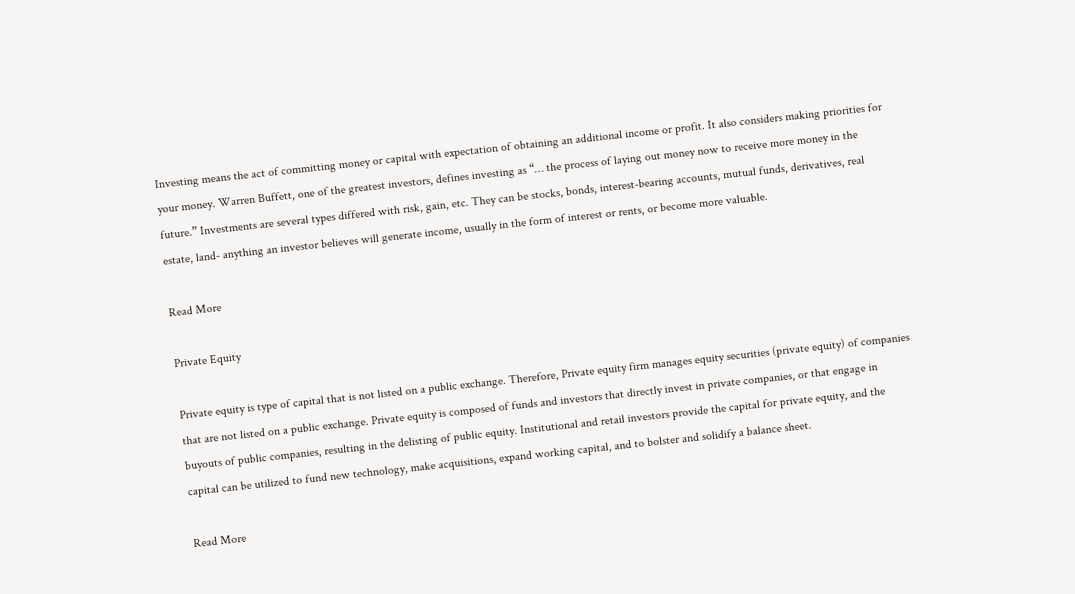Investing means the act of committing money or capital with expectation of obtaining an additional income or profit. It also considers making priorities for your money. Warren Buffett, one of the greatest investors, defines investing as “… the process of laying out money now to receive more money in the future.” Investments are several types differed with risk, gain, etc. They can be stocks, bonds, interest-bearing accounts, mutual funds, derivatives, real estate, land- anything an investor believes will generate income, usually in the form of interest or rents, or become more valuable.

Read More

Private Equity

Private equity is type of capital that is not listed on a public exchange. Therefore, Private equity firm manages equity securities (private equity) of companies that are not listed on a public exchange. Private equity is composed of funds and investors that directly invest in private companies, or that engage in buyouts of public companies, resulting in the delisting of public equity. Institutional and retail investors provide the capital for private equity, and the capital can be utilized to fund new technology, make acquisitions, expand working capital, and to bolster and solidify a balance sheet.

Read More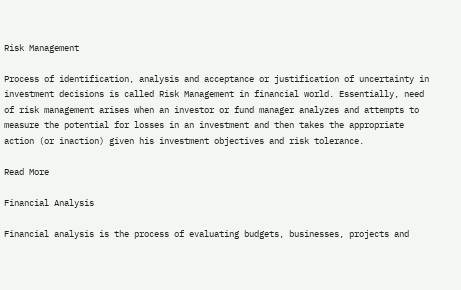Risk Management

Process of identification, analysis and acceptance or justification of uncertainty in investment decisions is called Risk Management in financial world. Essentially, need of risk management arises when an investor or fund manager analyzes and attempts to measure the potential for losses in an investment and then takes the appropriate action (or inaction) given his investment objectives and risk tolerance.

Read More

Financial Analysis

Financial analysis is the process of evaluating budgets, businesses, projects and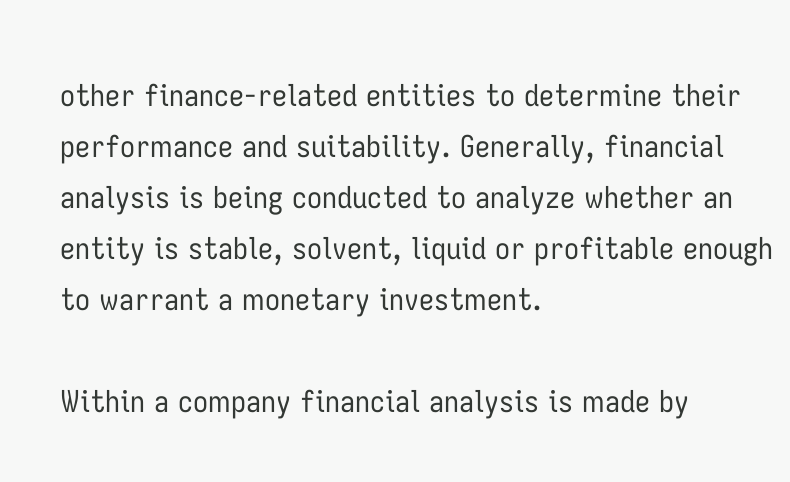other finance-related entities to determine their performance and suitability. Generally, financial analysis is being conducted to analyze whether an entity is stable, solvent, liquid or profitable enough to warrant a monetary investment.

Within a company financial analysis is made by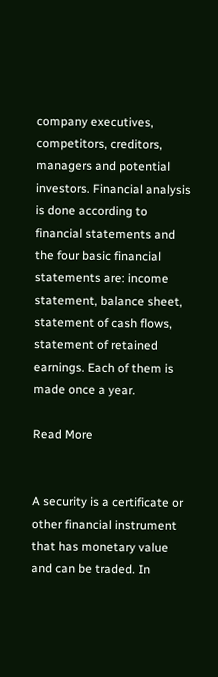company executives, competitors, creditors, managers and potential investors. Financial analysis is done according to financial statements and the four basic financial statements are: income statement, balance sheet, statement of cash flows, statement of retained earnings. Each of them is made once a year.

Read More


A security is a certificate or other financial instrument that has monetary value and can be traded. In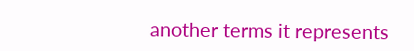another terms it represents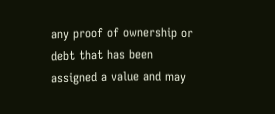any proof of ownership or debt that has been assigned a value and may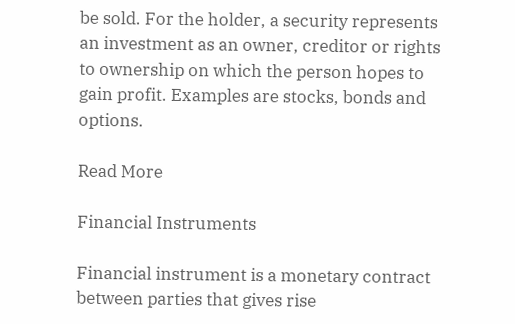be sold. For the holder, a security represents an investment as an owner, creditor or rights to ownership on which the person hopes to gain profit. Examples are stocks, bonds and options.

Read More

Financial Instruments

Financial instrument is a monetary contract between parties that gives rise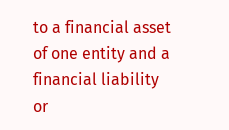to a financial asset of one entity and a financial liability or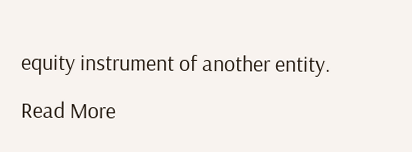equity instrument of another entity.

Read More